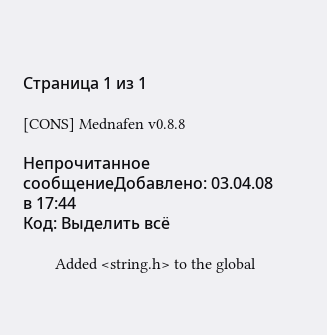Страница 1 из 1

[CONS] Mednafen v0.8.8

Непрочитанное сообщениеДобавлено: 03.04.08 в 17:44
Код: Выделить всё

        Added <string.h> to the global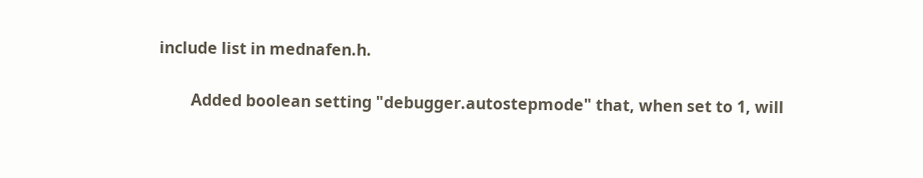include list in mednafen.h.

        Added boolean setting "debugger.autostepmode" that, when set to 1, will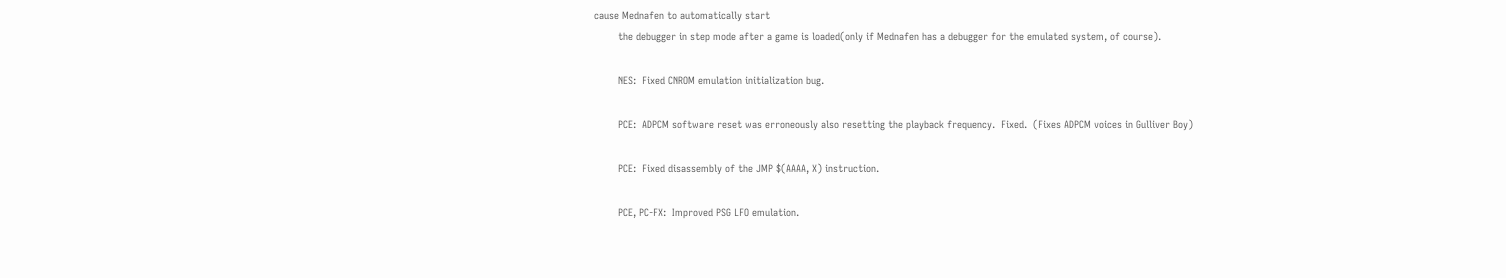cause Mednafen to automatically start
        the debugger in step mode after a game is loaded(only if Mednafen has a debugger for the emulated system, of course).

        NES:  Fixed CNROM emulation initialization bug.

        PCE:  ADPCM software reset was erroneously also resetting the playback frequency.  Fixed.  (Fixes ADPCM voices in Gulliver Boy)

        PCE:  Fixed disassembly of the JMP $(AAAA, X) instruction.

        PCE, PC-FX:  Improved PSG LFO emulation.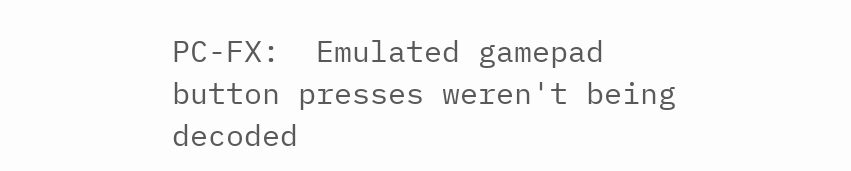PC-FX:  Emulated gamepad button presses weren't being decoded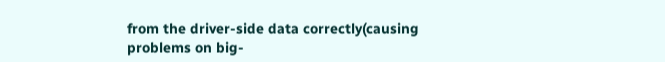from the driver-side data correctly(causing problems on big-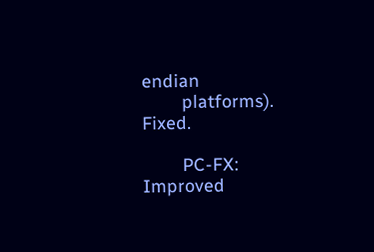endian
        platforms).  Fixed.

        PC-FX:  Improved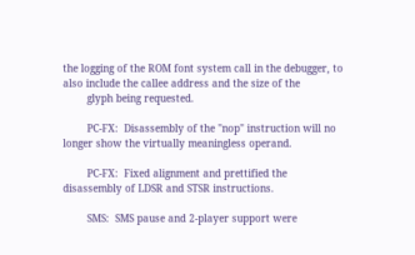the logging of the ROM font system call in the debugger, to also include the callee address and the size of the
        glyph being requested.

        PC-FX:  Disassembly of the "nop" instruction will no longer show the virtually meaningless operand.

        PC-FX:  Fixed alignment and prettified the disassembly of LDSR and STSR instructions.

        SMS:  SMS pause and 2-player support were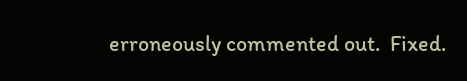erroneously commented out.  Fixed.